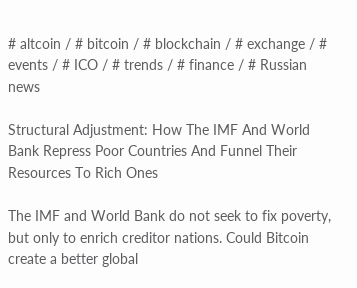# altcoin / # bitcoin / # blockchain / # exchange / # events / # ICO / # trends / # finance / # Russian news

Structural Adjustment: How The IMF And World Bank Repress Poor Countries And Funnel Their Resources To Rich Ones

The IMF and World Bank do not seek to fix poverty, but only to enrich creditor nations. Could Bitcoin create a better global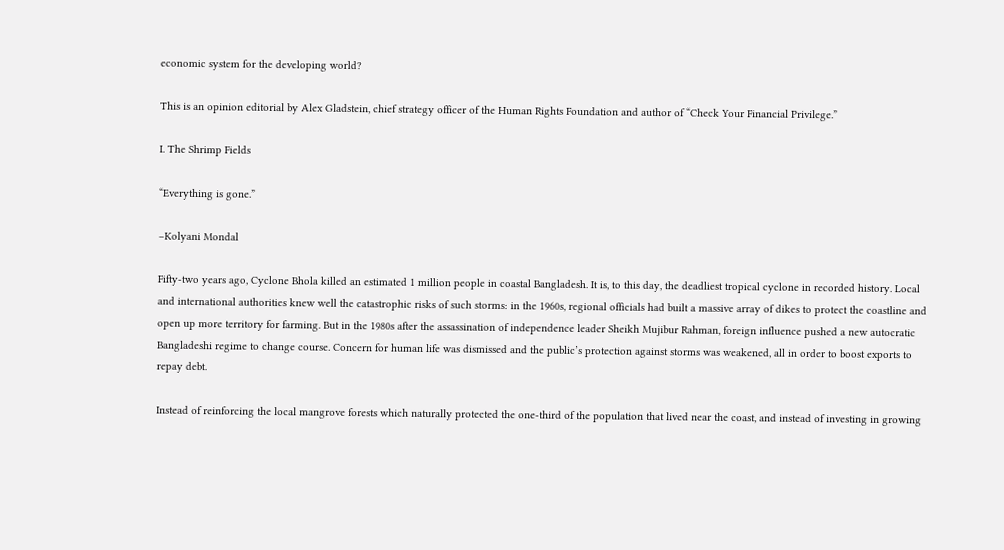economic system for the developing world?

This is an opinion editorial by Alex Gladstein, chief strategy officer of the Human Rights Foundation and author of “Check Your Financial Privilege.”

I. The Shrimp Fields

“Everything is gone.”

–Kolyani Mondal

Fifty-two years ago, Cyclone Bhola killed an estimated 1 million people in coastal Bangladesh. It is, to this day, the deadliest tropical cyclone in recorded history. Local and international authorities knew well the catastrophic risks of such storms: in the 1960s, regional officials had built a massive array of dikes to protect the coastline and open up more territory for farming. But in the 1980s after the assassination of independence leader Sheikh Mujibur Rahman, foreign influence pushed a new autocratic Bangladeshi regime to change course. Concern for human life was dismissed and the public’s protection against storms was weakened, all in order to boost exports to repay debt.

Instead of reinforcing the local mangrove forests which naturally protected the one-third of the population that lived near the coast, and instead of investing in growing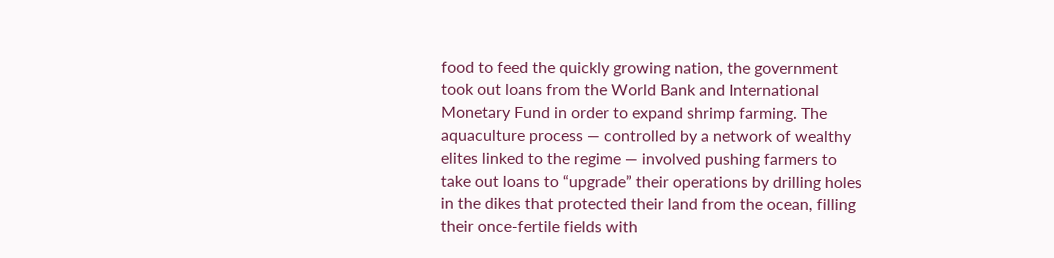food to feed the quickly growing nation, the government took out loans from the World Bank and International Monetary Fund in order to expand shrimp farming. The aquaculture process — controlled by a network of wealthy elites linked to the regime — involved pushing farmers to take out loans to “upgrade” their operations by drilling holes in the dikes that protected their land from the ocean, filling their once-fertile fields with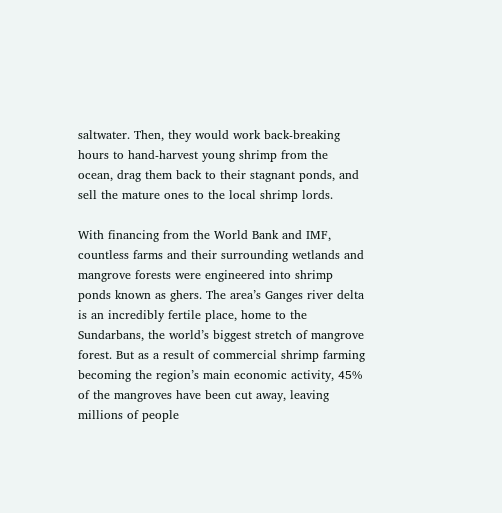saltwater. Then, they would work back-breaking hours to hand-harvest young shrimp from the ocean, drag them back to their stagnant ponds, and sell the mature ones to the local shrimp lords.

With financing from the World Bank and IMF, countless farms and their surrounding wetlands and mangrove forests were engineered into shrimp ponds known as ghers. The area’s Ganges river delta is an incredibly fertile place, home to the Sundarbans, the world’s biggest stretch of mangrove forest. But as a result of commercial shrimp farming becoming the region’s main economic activity, 45% of the mangroves have been cut away, leaving millions of people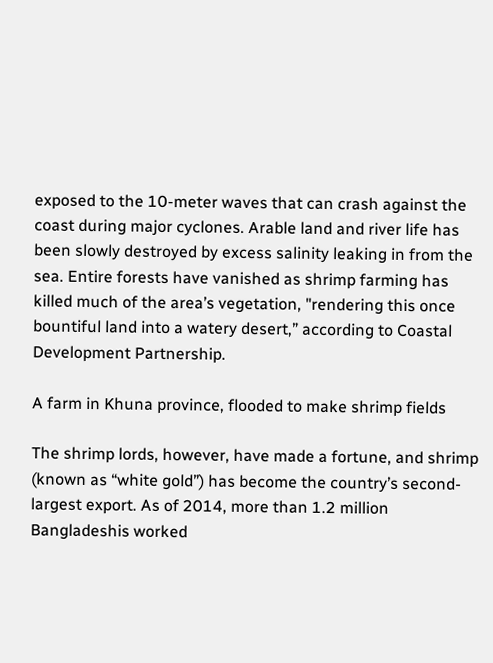exposed to the 10-meter waves that can crash against the coast during major cyclones. Arable land and river life has been slowly destroyed by excess salinity leaking in from the sea. Entire forests have vanished as shrimp farming has killed much of the area’s vegetation, "rendering this once bountiful land into a watery desert,” according to Coastal Development Partnership.

A farm in Khuna province, flooded to make shrimp fields

The shrimp lords, however, have made a fortune, and shrimp (known as “white gold”) has become the country’s second-largest export. As of 2014, more than 1.2 million Bangladeshis worked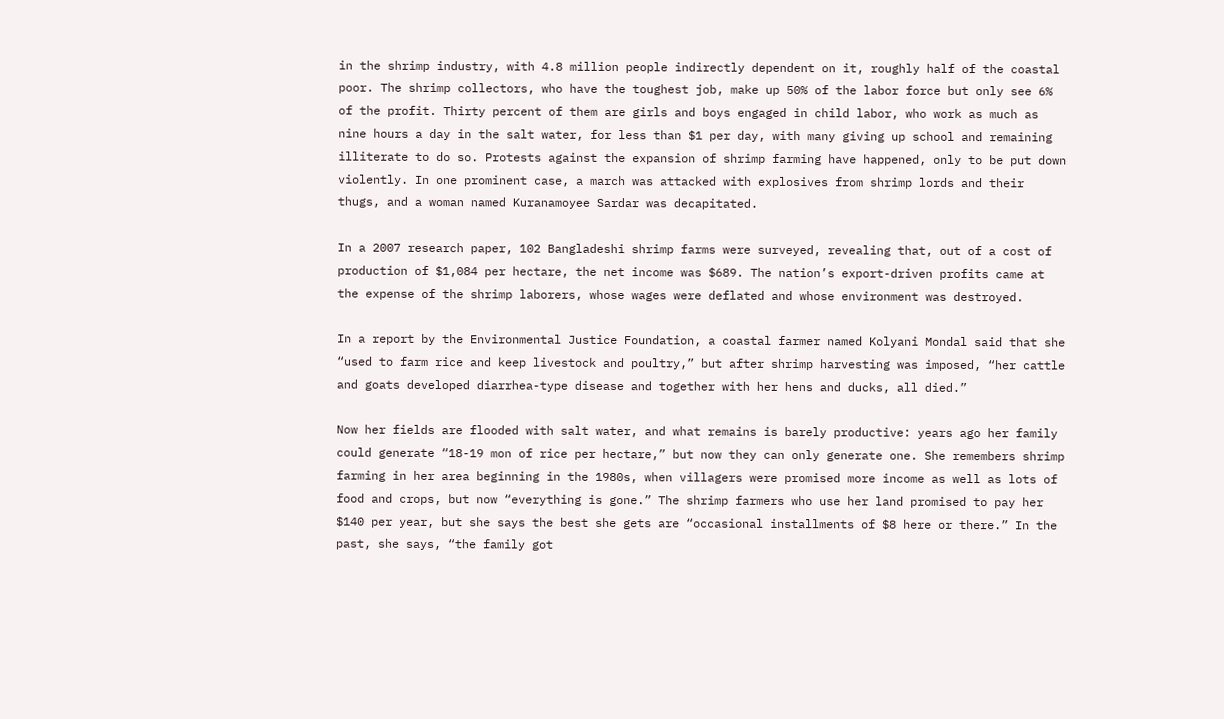in the shrimp industry, with 4.8 million people indirectly dependent on it, roughly half of the coastal poor. The shrimp collectors, who have the toughest job, make up 50% of the labor force but only see 6% of the profit. Thirty percent of them are girls and boys engaged in child labor, who work as much as nine hours a day in the salt water, for less than $1 per day, with many giving up school and remaining illiterate to do so. Protests against the expansion of shrimp farming have happened, only to be put down violently. In one prominent case, a march was attacked with explosives from shrimp lords and their thugs, and a woman named Kuranamoyee Sardar was decapitated.

In a 2007 research paper, 102 Bangladeshi shrimp farms were surveyed, revealing that, out of a cost of production of $1,084 per hectare, the net income was $689. The nation’s export-driven profits came at the expense of the shrimp laborers, whose wages were deflated and whose environment was destroyed.

In a report by the Environmental Justice Foundation, a coastal farmer named Kolyani Mondal said that she “used to farm rice and keep livestock and poultry,” but after shrimp harvesting was imposed, “her cattle and goats developed diarrhea-type disease and together with her hens and ducks, all died.”

Now her fields are flooded with salt water, and what remains is barely productive: years ago her family could generate “18-19 mon of rice per hectare,” but now they can only generate one. She remembers shrimp farming in her area beginning in the 1980s, when villagers were promised more income as well as lots of food and crops, but now “everything is gone.” The shrimp farmers who use her land promised to pay her $140 per year, but she says the best she gets are “occasional installments of $8 here or there.” In the past, she says, “the family got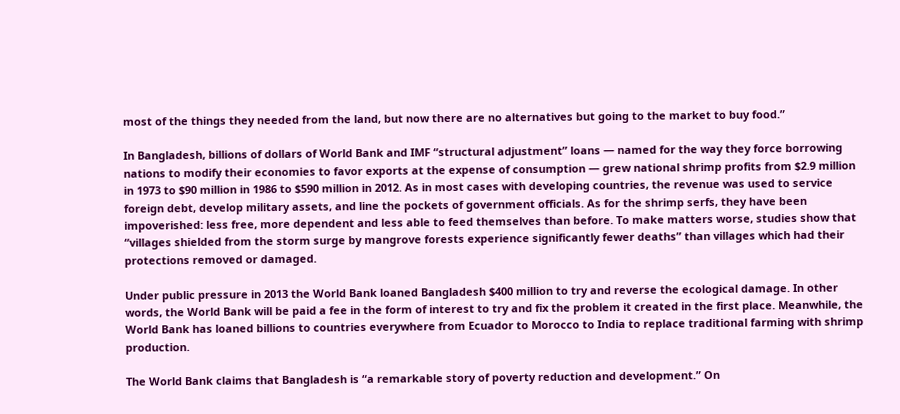most of the things they needed from the land, but now there are no alternatives but going to the market to buy food.”

In Bangladesh, billions of dollars of World Bank and IMF “structural adjustment” loans — named for the way they force borrowing nations to modify their economies to favor exports at the expense of consumption — grew national shrimp profits from $2.9 million in 1973 to $90 million in 1986 to $590 million in 2012. As in most cases with developing countries, the revenue was used to service foreign debt, develop military assets, and line the pockets of government officials. As for the shrimp serfs, they have been impoverished: less free, more dependent and less able to feed themselves than before. To make matters worse, studies show that “villages shielded from the storm surge by mangrove forests experience significantly fewer deaths” than villages which had their protections removed or damaged.

Under public pressure in 2013 the World Bank loaned Bangladesh $400 million to try and reverse the ecological damage. In other words, the World Bank will be paid a fee in the form of interest to try and fix the problem it created in the first place. Meanwhile, the World Bank has loaned billions to countries everywhere from Ecuador to Morocco to India to replace traditional farming with shrimp production.

The World Bank claims that Bangladesh is “a remarkable story of poverty reduction and development.” On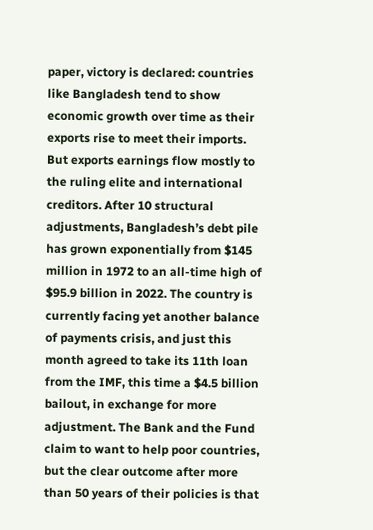paper, victory is declared: countries like Bangladesh tend to show economic growth over time as their exports rise to meet their imports. But exports earnings flow mostly to the ruling elite and international creditors. After 10 structural adjustments, Bangladesh’s debt pile has grown exponentially from $145 million in 1972 to an all-time high of $95.9 billion in 2022. The country is currently facing yet another balance of payments crisis, and just this month agreed to take its 11th loan from the IMF, this time a $4.5 billion bailout, in exchange for more adjustment. The Bank and the Fund claim to want to help poor countries, but the clear outcome after more than 50 years of their policies is that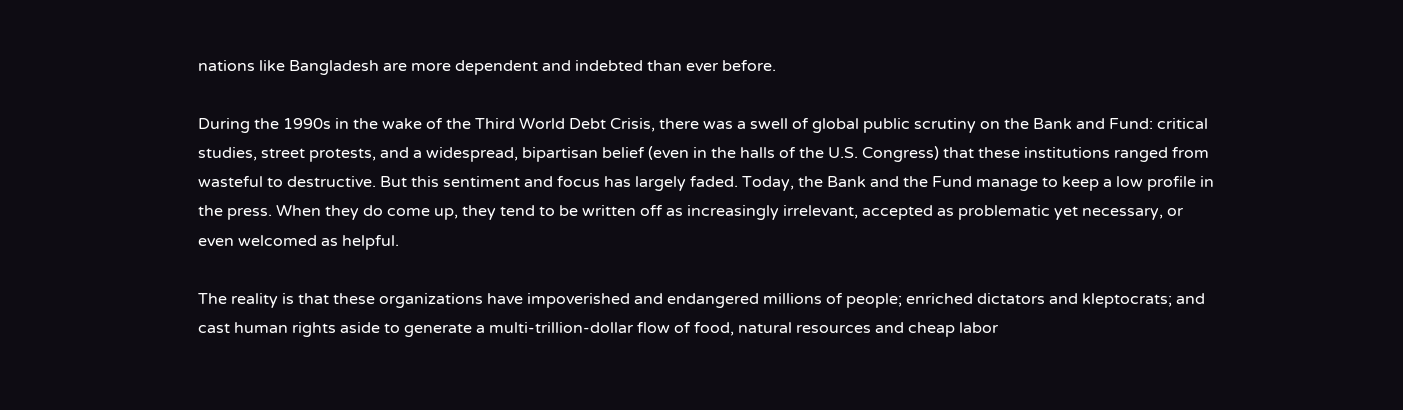nations like Bangladesh are more dependent and indebted than ever before.

During the 1990s in the wake of the Third World Debt Crisis, there was a swell of global public scrutiny on the Bank and Fund: critical studies, street protests, and a widespread, bipartisan belief (even in the halls of the U.S. Congress) that these institutions ranged from wasteful to destructive. But this sentiment and focus has largely faded. Today, the Bank and the Fund manage to keep a low profile in the press. When they do come up, they tend to be written off as increasingly irrelevant, accepted as problematic yet necessary, or even welcomed as helpful.

The reality is that these organizations have impoverished and endangered millions of people; enriched dictators and kleptocrats; and cast human rights aside to generate a multi-trillion-dollar flow of food, natural resources and cheap labor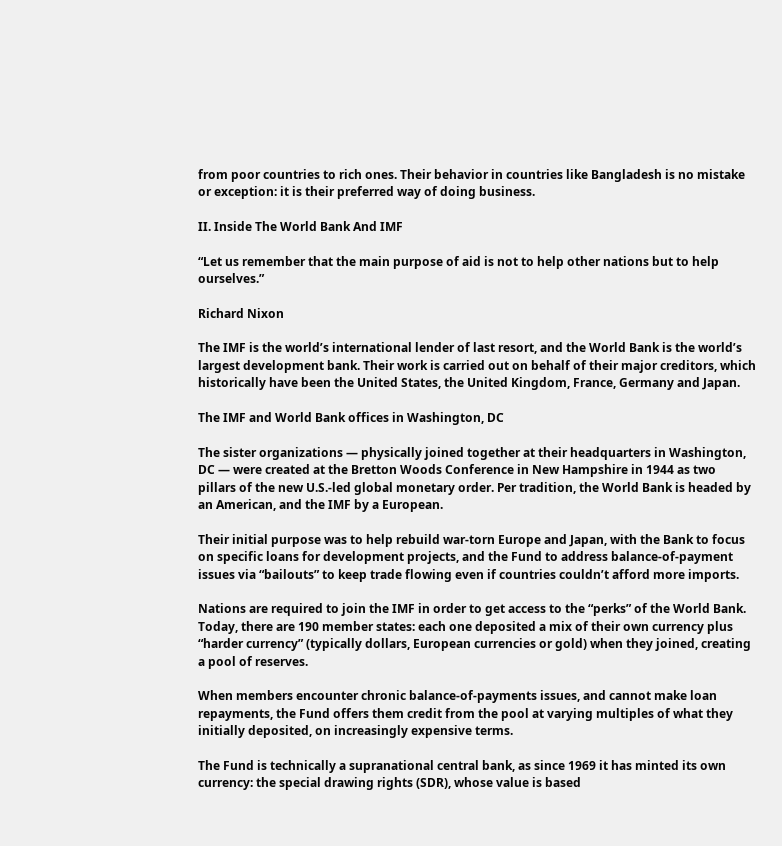from poor countries to rich ones. Their behavior in countries like Bangladesh is no mistake or exception: it is their preferred way of doing business.

II. Inside The World Bank And IMF

“Let us remember that the main purpose of aid is not to help other nations but to help ourselves.”

Richard Nixon

The IMF is the world’s international lender of last resort, and the World Bank is the world’s largest development bank. Their work is carried out on behalf of their major creditors, which historically have been the United States, the United Kingdom, France, Germany and Japan.

The IMF and World Bank offices in Washington, DC

The sister organizations — physically joined together at their headquarters in Washington, DC — were created at the Bretton Woods Conference in New Hampshire in 1944 as two pillars of the new U.S.-led global monetary order. Per tradition, the World Bank is headed by an American, and the IMF by a European.

Their initial purpose was to help rebuild war-torn Europe and Japan, with the Bank to focus on specific loans for development projects, and the Fund to address balance-of-payment issues via “bailouts” to keep trade flowing even if countries couldn’t afford more imports.

Nations are required to join the IMF in order to get access to the “perks” of the World Bank. Today, there are 190 member states: each one deposited a mix of their own currency plus “harder currency” (typically dollars, European currencies or gold) when they joined, creating a pool of reserves.

When members encounter chronic balance-of-payments issues, and cannot make loan repayments, the Fund offers them credit from the pool at varying multiples of what they initially deposited, on increasingly expensive terms.

The Fund is technically a supranational central bank, as since 1969 it has minted its own currency: the special drawing rights (SDR), whose value is based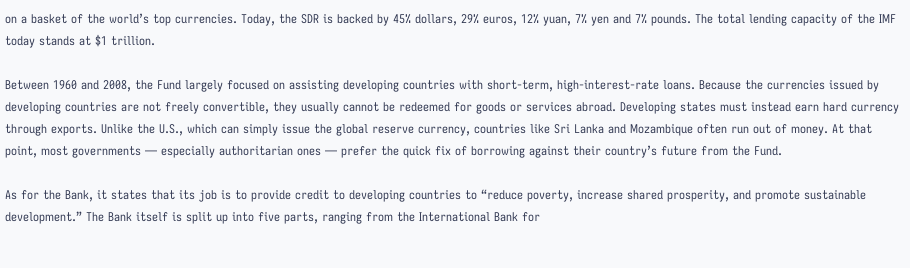on a basket of the world’s top currencies. Today, the SDR is backed by 45% dollars, 29% euros, 12% yuan, 7% yen and 7% pounds. The total lending capacity of the IMF today stands at $1 trillion.

Between 1960 and 2008, the Fund largely focused on assisting developing countries with short-term, high-interest-rate loans. Because the currencies issued by developing countries are not freely convertible, they usually cannot be redeemed for goods or services abroad. Developing states must instead earn hard currency through exports. Unlike the U.S., which can simply issue the global reserve currency, countries like Sri Lanka and Mozambique often run out of money. At that point, most governments — especially authoritarian ones — prefer the quick fix of borrowing against their country’s future from the Fund.

As for the Bank, it states that its job is to provide credit to developing countries to “reduce poverty, increase shared prosperity, and promote sustainable development.” The Bank itself is split up into five parts, ranging from the International Bank for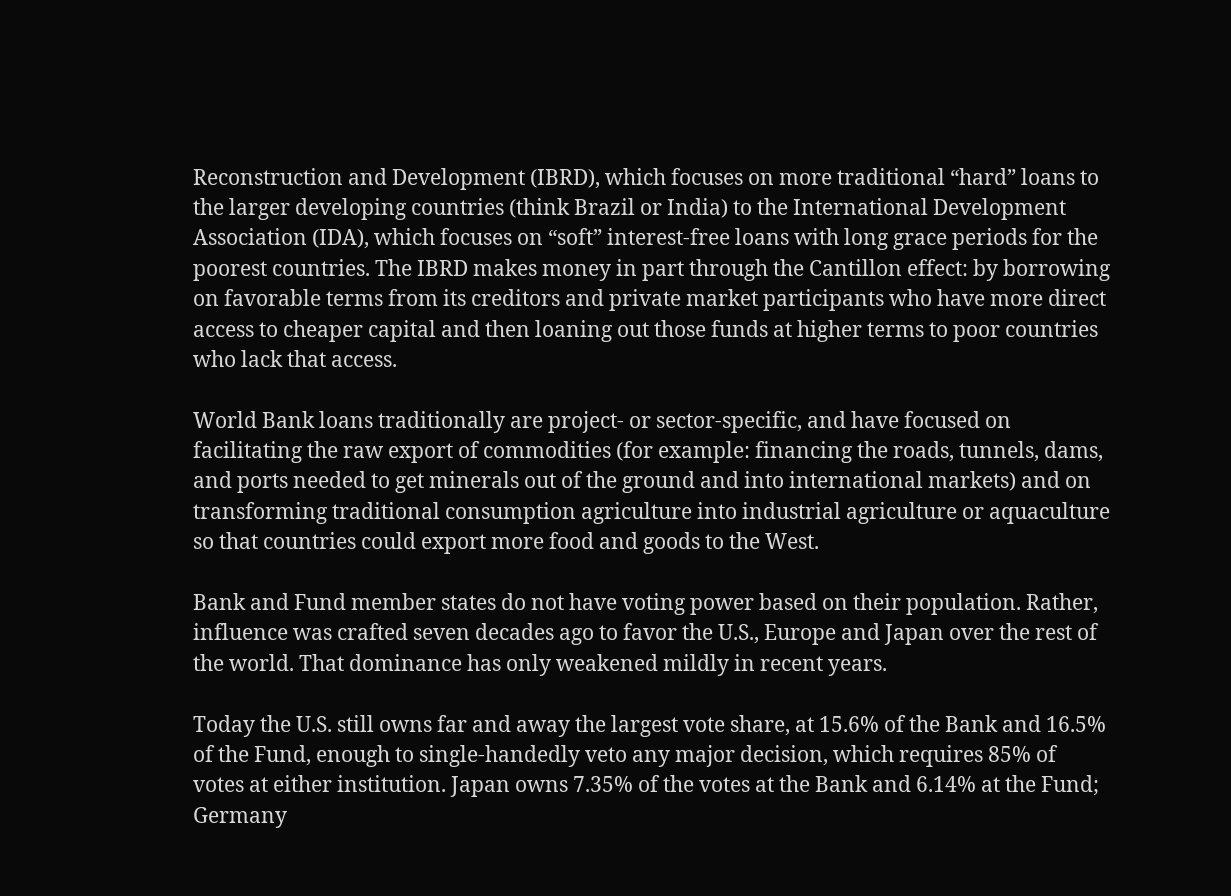Reconstruction and Development (IBRD), which focuses on more traditional “hard” loans to the larger developing countries (think Brazil or India) to the International Development Association (IDA), which focuses on “soft” interest-free loans with long grace periods for the poorest countries. The IBRD makes money in part through the Cantillon effect: by borrowing on favorable terms from its creditors and private market participants who have more direct access to cheaper capital and then loaning out those funds at higher terms to poor countries who lack that access.

World Bank loans traditionally are project- or sector-specific, and have focused on facilitating the raw export of commodities (for example: financing the roads, tunnels, dams, and ports needed to get minerals out of the ground and into international markets) and on transforming traditional consumption agriculture into industrial agriculture or aquaculture so that countries could export more food and goods to the West.

Bank and Fund member states do not have voting power based on their population. Rather, influence was crafted seven decades ago to favor the U.S., Europe and Japan over the rest of the world. That dominance has only weakened mildly in recent years.

Today the U.S. still owns far and away the largest vote share, at 15.6% of the Bank and 16.5% of the Fund, enough to single-handedly veto any major decision, which requires 85% of votes at either institution. Japan owns 7.35% of the votes at the Bank and 6.14% at the Fund; Germany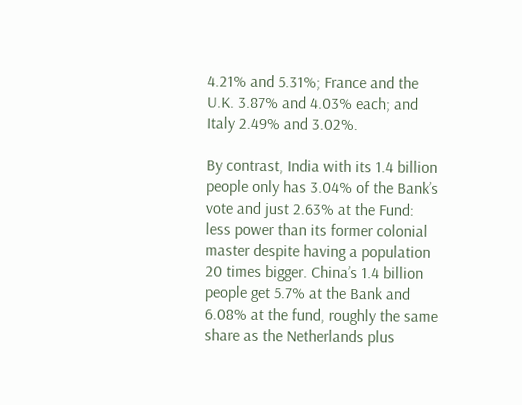4.21% and 5.31%; France and the U.K. 3.87% and 4.03% each; and Italy 2.49% and 3.02%.

By contrast, India with its 1.4 billion people only has 3.04% of the Bank’s vote and just 2.63% at the Fund: less power than its former colonial master despite having a population 20 times bigger. China’s 1.4 billion people get 5.7% at the Bank and 6.08% at the fund, roughly the same share as the Netherlands plus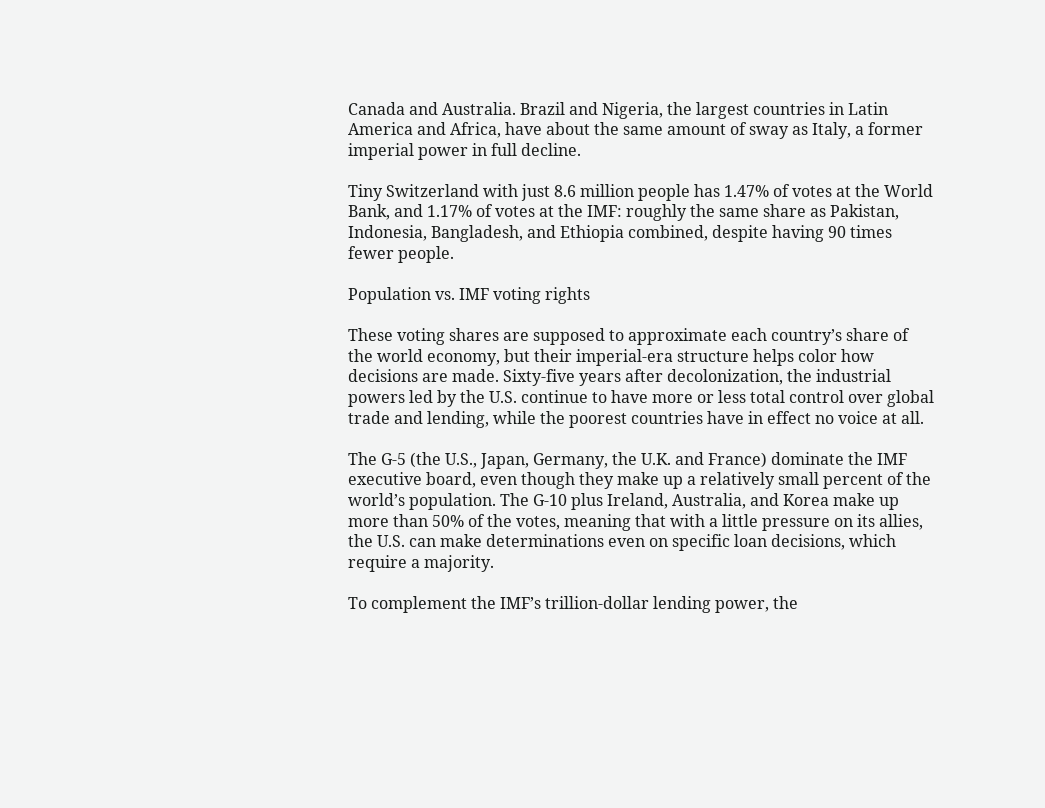Canada and Australia. Brazil and Nigeria, the largest countries in Latin America and Africa, have about the same amount of sway as Italy, a former imperial power in full decline.

Tiny Switzerland with just 8.6 million people has 1.47% of votes at the World Bank, and 1.17% of votes at the IMF: roughly the same share as Pakistan, Indonesia, Bangladesh, and Ethiopia combined, despite having 90 times fewer people.

Population vs. IMF voting rights

These voting shares are supposed to approximate each country’s share of the world economy, but their imperial-era structure helps color how decisions are made. Sixty-five years after decolonization, the industrial powers led by the U.S. continue to have more or less total control over global trade and lending, while the poorest countries have in effect no voice at all.

The G-5 (the U.S., Japan, Germany, the U.K. and France) dominate the IMF executive board, even though they make up a relatively small percent of the world’s population. The G-10 plus Ireland, Australia, and Korea make up more than 50% of the votes, meaning that with a little pressure on its allies, the U.S. can make determinations even on specific loan decisions, which require a majority.

To complement the IMF’s trillion-dollar lending power, the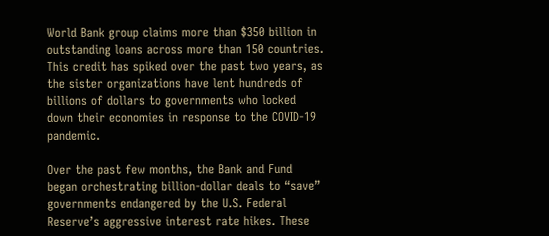World Bank group claims more than $350 billion in outstanding loans across more than 150 countries. This credit has spiked over the past two years, as the sister organizations have lent hundreds of billions of dollars to governments who locked down their economies in response to the COVID-19 pandemic.

Over the past few months, the Bank and Fund began orchestrating billion-dollar deals to “save” governments endangered by the U.S. Federal Reserve’s aggressive interest rate hikes. These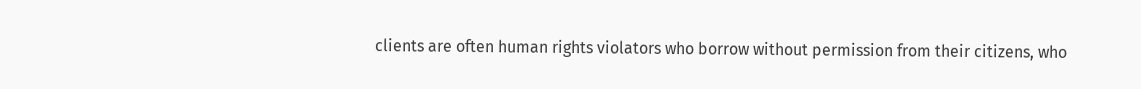clients are often human rights violators who borrow without permission from their citizens, who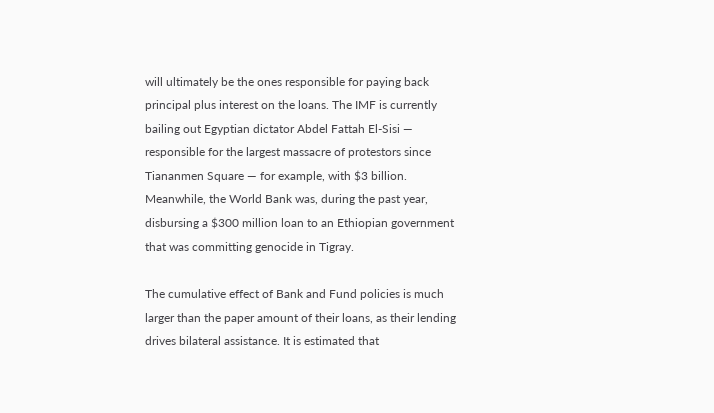will ultimately be the ones responsible for paying back principal plus interest on the loans. The IMF is currently bailing out Egyptian dictator Abdel Fattah El-Sisi — responsible for the largest massacre of protestors since Tiananmen Square — for example, with $3 billion. Meanwhile, the World Bank was, during the past year, disbursing a $300 million loan to an Ethiopian government that was committing genocide in Tigray.

The cumulative effect of Bank and Fund policies is much larger than the paper amount of their loans, as their lending drives bilateral assistance. It is estimated that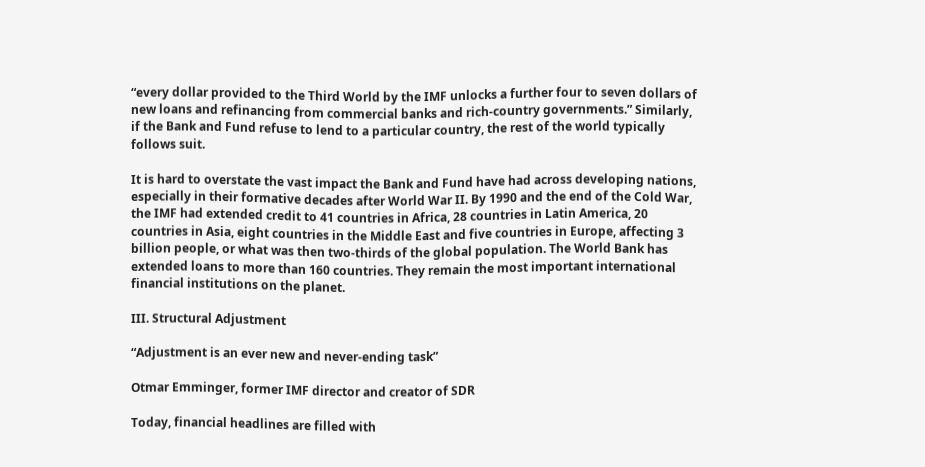“every dollar provided to the Third World by the IMF unlocks a further four to seven dollars of new loans and refinancing from commercial banks and rich-country governments.” Similarly, if the Bank and Fund refuse to lend to a particular country, the rest of the world typically follows suit.

It is hard to overstate the vast impact the Bank and Fund have had across developing nations, especially in their formative decades after World War II. By 1990 and the end of the Cold War, the IMF had extended credit to 41 countries in Africa, 28 countries in Latin America, 20 countries in Asia, eight countries in the Middle East and five countries in Europe, affecting 3 billion people, or what was then two-thirds of the global population. The World Bank has extended loans to more than 160 countries. They remain the most important international financial institutions on the planet.

III. Structural Adjustment

“Adjustment is an ever new and never-ending task”

Otmar Emminger, former IMF director and creator of SDR

Today, financial headlines are filled with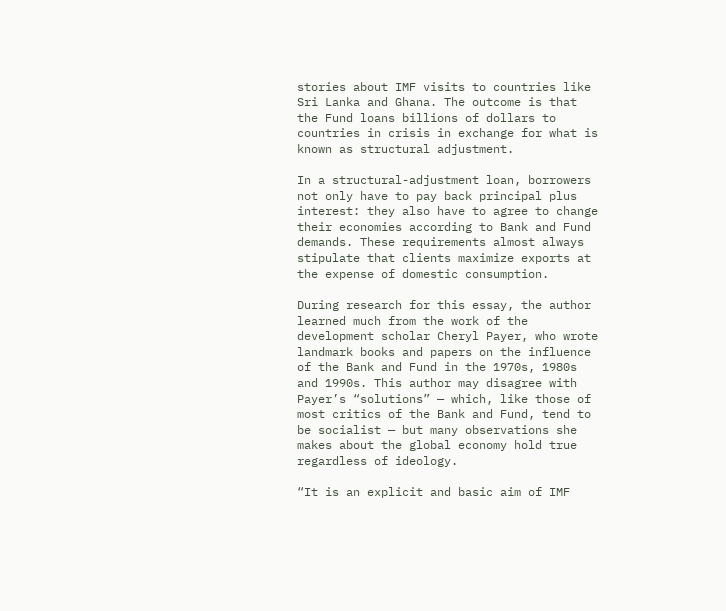stories about IMF visits to countries like Sri Lanka and Ghana. The outcome is that the Fund loans billions of dollars to countries in crisis in exchange for what is known as structural adjustment.

In a structural-adjustment loan, borrowers not only have to pay back principal plus interest: they also have to agree to change their economies according to Bank and Fund demands. These requirements almost always stipulate that clients maximize exports at the expense of domestic consumption.

During research for this essay, the author learned much from the work of the development scholar Cheryl Payer, who wrote landmark books and papers on the influence of the Bank and Fund in the 1970s, 1980s and 1990s. This author may disagree with Payer’s “solutions” — which, like those of most critics of the Bank and Fund, tend to be socialist — but many observations she makes about the global economy hold true regardless of ideology.

“It is an explicit and basic aim of IMF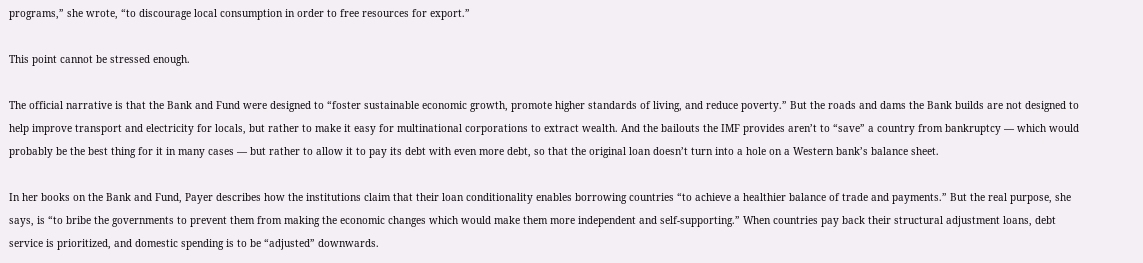programs,” she wrote, “to discourage local consumption in order to free resources for export.”

This point cannot be stressed enough.

The official narrative is that the Bank and Fund were designed to “foster sustainable economic growth, promote higher standards of living, and reduce poverty.” But the roads and dams the Bank builds are not designed to help improve transport and electricity for locals, but rather to make it easy for multinational corporations to extract wealth. And the bailouts the IMF provides aren’t to “save” a country from bankruptcy — which would probably be the best thing for it in many cases — but rather to allow it to pay its debt with even more debt, so that the original loan doesn’t turn into a hole on a Western bank’s balance sheet.

In her books on the Bank and Fund, Payer describes how the institutions claim that their loan conditionality enables borrowing countries “to achieve a healthier balance of trade and payments.” But the real purpose, she says, is “to bribe the governments to prevent them from making the economic changes which would make them more independent and self-supporting.” When countries pay back their structural adjustment loans, debt service is prioritized, and domestic spending is to be “adjusted” downwards.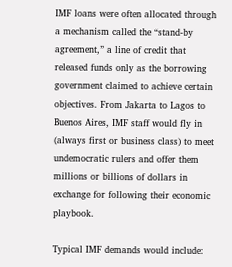IMF loans were often allocated through a mechanism called the “stand-by agreement,” a line of credit that released funds only as the borrowing government claimed to achieve certain objectives. From Jakarta to Lagos to Buenos Aires, IMF staff would fly in (always first or business class) to meet undemocratic rulers and offer them millions or billions of dollars in exchange for following their economic playbook.

Typical IMF demands would include: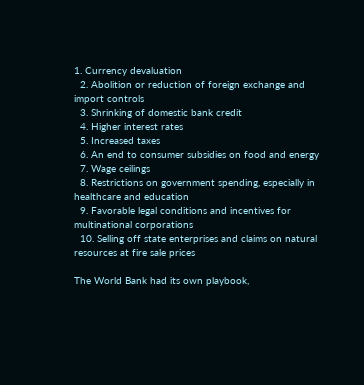1. Currency devaluation
  2. Abolition or reduction of foreign exchange and import controls
  3. Shrinking of domestic bank credit
  4. Higher interest rates
  5. Increased taxes
  6. An end to consumer subsidies on food and energy
  7. Wage ceilings
  8. Restrictions on government spending, especially in healthcare and education
  9. Favorable legal conditions and incentives for multinational corporations
  10. Selling off state enterprises and claims on natural resources at fire sale prices

The World Bank had its own playbook,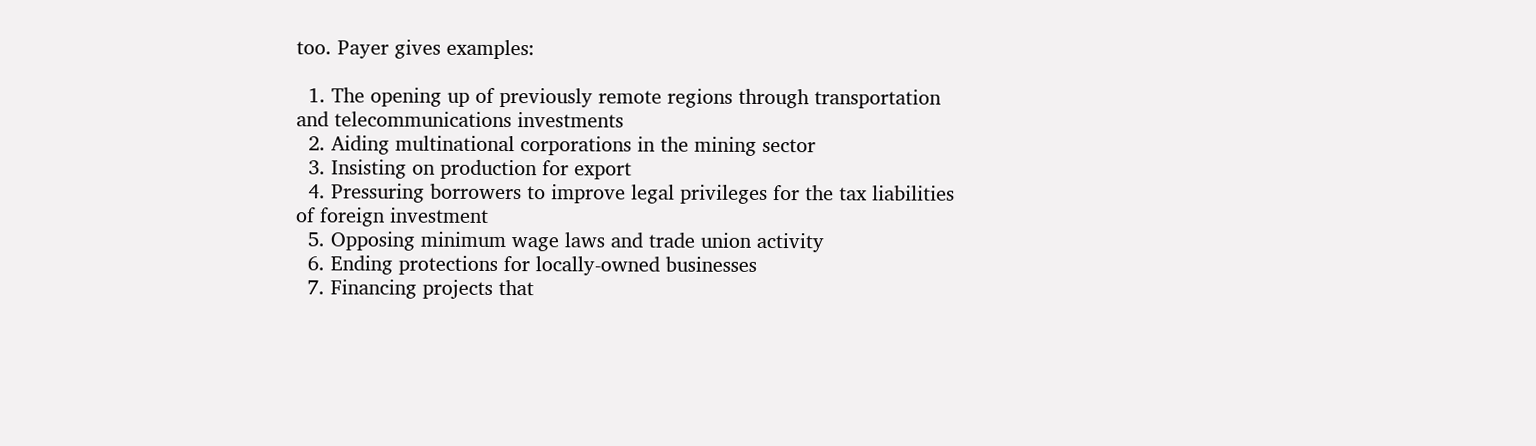too. Payer gives examples:

  1. The opening up of previously remote regions through transportation and telecommunications investments
  2. Aiding multinational corporations in the mining sector
  3. Insisting on production for export
  4. Pressuring borrowers to improve legal privileges for the tax liabilities of foreign investment
  5. Opposing minimum wage laws and trade union activity
  6. Ending protections for locally-owned businesses
  7. Financing projects that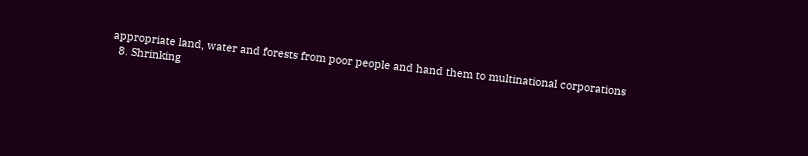appropriate land, water and forests from poor people and hand them to multinational corporations
  8. Shrinking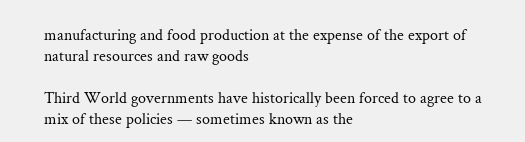manufacturing and food production at the expense of the export of natural resources and raw goods

Third World governments have historically been forced to agree to a mix of these policies — sometimes known as the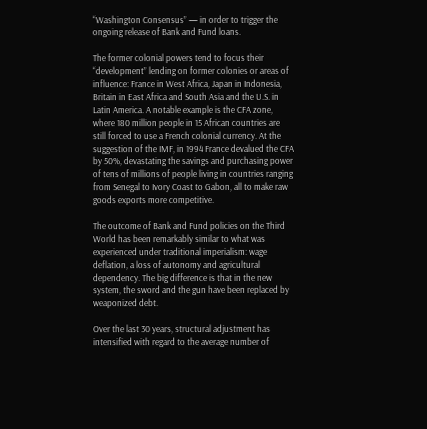“Washington Consensus” — in order to trigger the ongoing release of Bank and Fund loans.

The former colonial powers tend to focus their “development” lending on former colonies or areas of influence: France in West Africa, Japan in Indonesia, Britain in East Africa and South Asia and the U.S. in Latin America. A notable example is the CFA zone, where 180 million people in 15 African countries are still forced to use a French colonial currency. At the suggestion of the IMF, in 1994 France devalued the CFA by 50%, devastating the savings and purchasing power of tens of millions of people living in countries ranging from Senegal to Ivory Coast to Gabon, all to make raw goods exports more competitive.

The outcome of Bank and Fund policies on the Third World has been remarkably similar to what was experienced under traditional imperialism: wage deflation, a loss of autonomy and agricultural dependency. The big difference is that in the new system, the sword and the gun have been replaced by weaponized debt.

Over the last 30 years, structural adjustment has intensified with regard to the average number of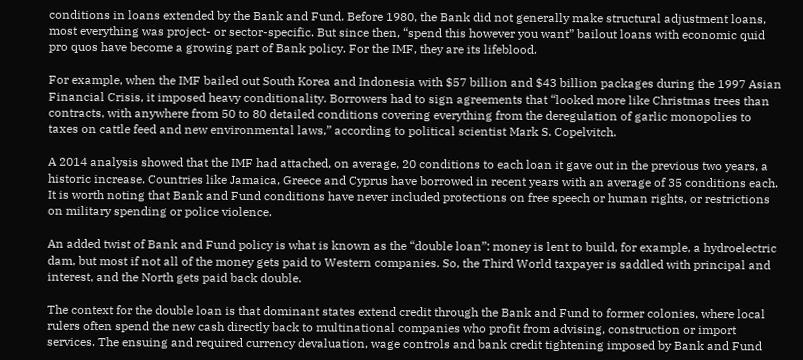conditions in loans extended by the Bank and Fund. Before 1980, the Bank did not generally make structural adjustment loans, most everything was project- or sector-specific. But since then, “spend this however you want” bailout loans with economic quid pro quos have become a growing part of Bank policy. For the IMF, they are its lifeblood.

For example, when the IMF bailed out South Korea and Indonesia with $57 billion and $43 billion packages during the 1997 Asian Financial Crisis, it imposed heavy conditionality. Borrowers had to sign agreements that “looked more like Christmas trees than contracts, with anywhere from 50 to 80 detailed conditions covering everything from the deregulation of garlic monopolies to taxes on cattle feed and new environmental laws,” according to political scientist Mark S. Copelvitch.

A 2014 analysis showed that the IMF had attached, on average, 20 conditions to each loan it gave out in the previous two years, a historic increase. Countries like Jamaica, Greece and Cyprus have borrowed in recent years with an average of 35 conditions each. It is worth noting that Bank and Fund conditions have never included protections on free speech or human rights, or restrictions on military spending or police violence.

An added twist of Bank and Fund policy is what is known as the “double loan”: money is lent to build, for example, a hydroelectric dam, but most if not all of the money gets paid to Western companies. So, the Third World taxpayer is saddled with principal and interest, and the North gets paid back double.

The context for the double loan is that dominant states extend credit through the Bank and Fund to former colonies, where local rulers often spend the new cash directly back to multinational companies who profit from advising, construction or import services. The ensuing and required currency devaluation, wage controls and bank credit tightening imposed by Bank and Fund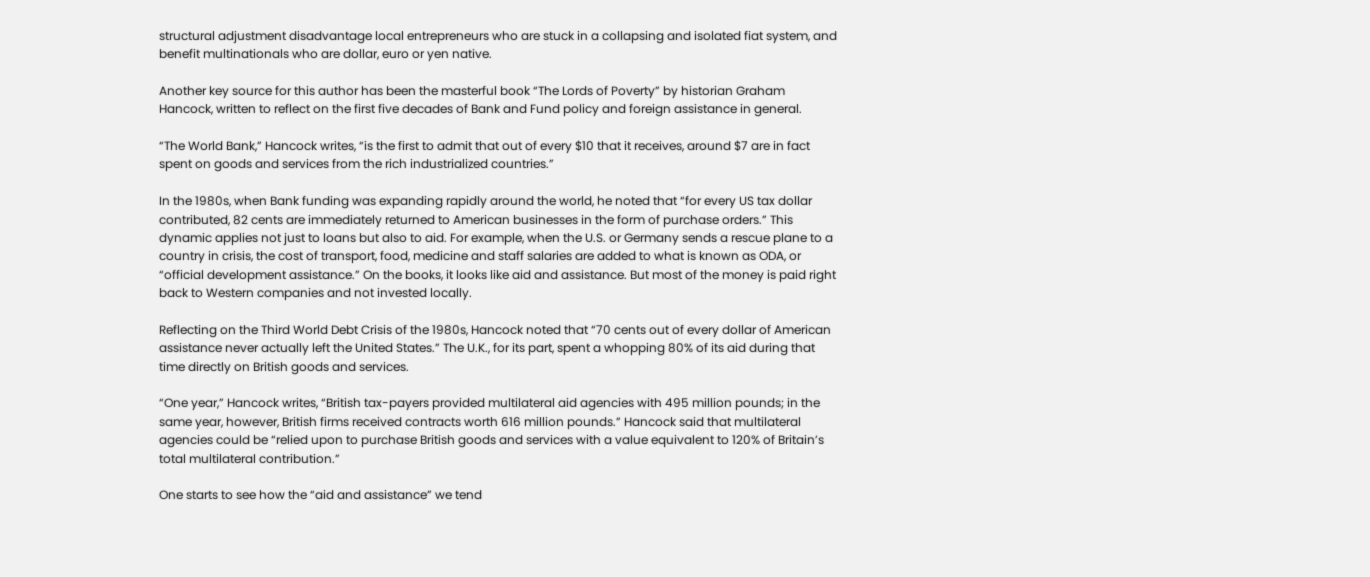structural adjustment disadvantage local entrepreneurs who are stuck in a collapsing and isolated fiat system, and benefit multinationals who are dollar, euro or yen native.

Another key source for this author has been the masterful book “The Lords of Poverty” by historian Graham Hancock, written to reflect on the first five decades of Bank and Fund policy and foreign assistance in general.

“The World Bank,” Hancock writes, “is the first to admit that out of every $10 that it receives, around $7 are in fact spent on goods and services from the rich industrialized countries.”

In the 1980s, when Bank funding was expanding rapidly around the world, he noted that “for every US tax dollar contributed, 82 cents are immediately returned to American businesses in the form of purchase orders.” This dynamic applies not just to loans but also to aid. For example, when the U.S. or Germany sends a rescue plane to a country in crisis, the cost of transport, food, medicine and staff salaries are added to what is known as ODA, or “official development assistance.” On the books, it looks like aid and assistance. But most of the money is paid right back to Western companies and not invested locally.

Reflecting on the Third World Debt Crisis of the 1980s, Hancock noted that “70 cents out of every dollar of American assistance never actually left the United States.” The U.K., for its part, spent a whopping 80% of its aid during that time directly on British goods and services.

“One year,” Hancock writes, “British tax-payers provided multilateral aid agencies with 495 million pounds; in the same year, however, British firms received contracts worth 616 million pounds.” Hancock said that multilateral agencies could be “relied upon to purchase British goods and services with a value equivalent to 120% of Britain’s total multilateral contribution.”

One starts to see how the “aid and assistance” we tend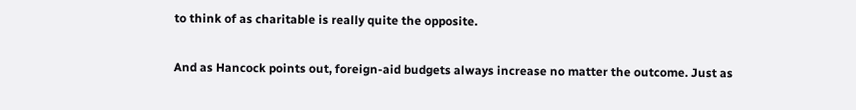to think of as charitable is really quite the opposite.

And as Hancock points out, foreign-aid budgets always increase no matter the outcome. Just as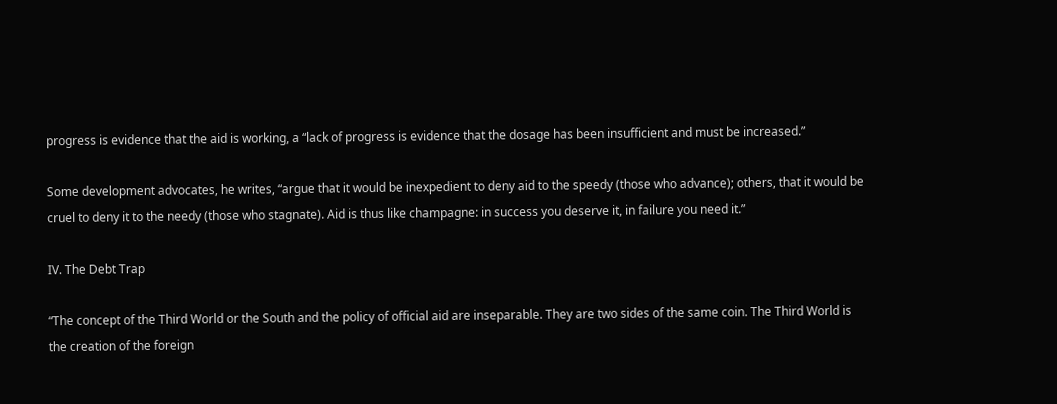progress is evidence that the aid is working, a “lack of progress is evidence that the dosage has been insufficient and must be increased.”

Some development advocates, he writes, “argue that it would be inexpedient to deny aid to the speedy (those who advance); others, that it would be cruel to deny it to the needy (those who stagnate). Aid is thus like champagne: in success you deserve it, in failure you need it.”

IV. The Debt Trap

“The concept of the Third World or the South and the policy of official aid are inseparable. They are two sides of the same coin. The Third World is the creation of the foreign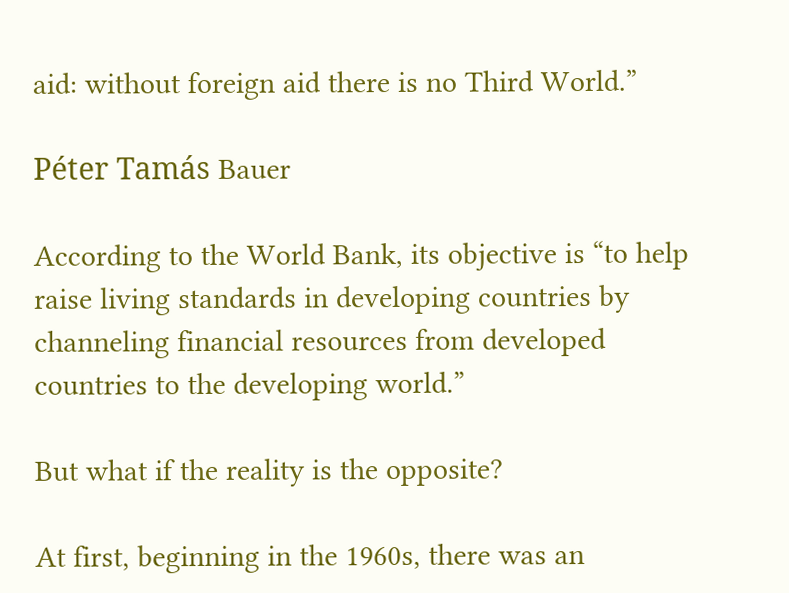aid: without foreign aid there is no Third World.”

Péter Tamás Bauer

According to the World Bank, its objective is “to help raise living standards in developing countries by channeling financial resources from developed countries to the developing world.”

But what if the reality is the opposite?

At first, beginning in the 1960s, there was an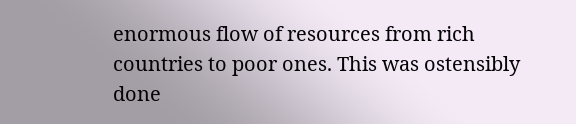enormous flow of resources from rich countries to poor ones. This was ostensibly done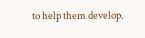to help them develop.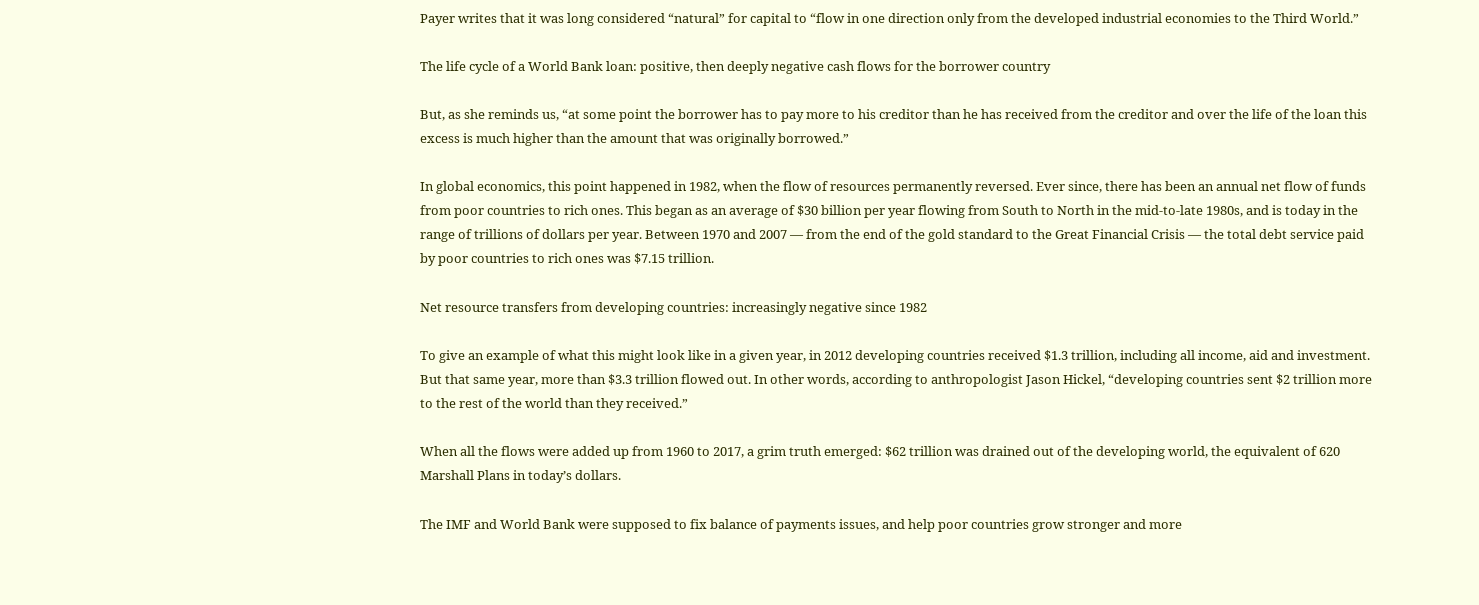Payer writes that it was long considered “natural” for capital to “flow in one direction only from the developed industrial economies to the Third World.”

The life cycle of a World Bank loan: positive, then deeply negative cash flows for the borrower country

But, as she reminds us, “at some point the borrower has to pay more to his creditor than he has received from the creditor and over the life of the loan this excess is much higher than the amount that was originally borrowed.”

In global economics, this point happened in 1982, when the flow of resources permanently reversed. Ever since, there has been an annual net flow of funds from poor countries to rich ones. This began as an average of $30 billion per year flowing from South to North in the mid-to-late 1980s, and is today in the range of trillions of dollars per year. Between 1970 and 2007 — from the end of the gold standard to the Great Financial Crisis — the total debt service paid by poor countries to rich ones was $7.15 trillion.

Net resource transfers from developing countries: increasingly negative since 1982

To give an example of what this might look like in a given year, in 2012 developing countries received $1.3 trillion, including all income, aid and investment. But that same year, more than $3.3 trillion flowed out. In other words, according to anthropologist Jason Hickel, “developing countries sent $2 trillion more to the rest of the world than they received.”

When all the flows were added up from 1960 to 2017, a grim truth emerged: $62 trillion was drained out of the developing world, the equivalent of 620 Marshall Plans in today’s dollars.

The IMF and World Bank were supposed to fix balance of payments issues, and help poor countries grow stronger and more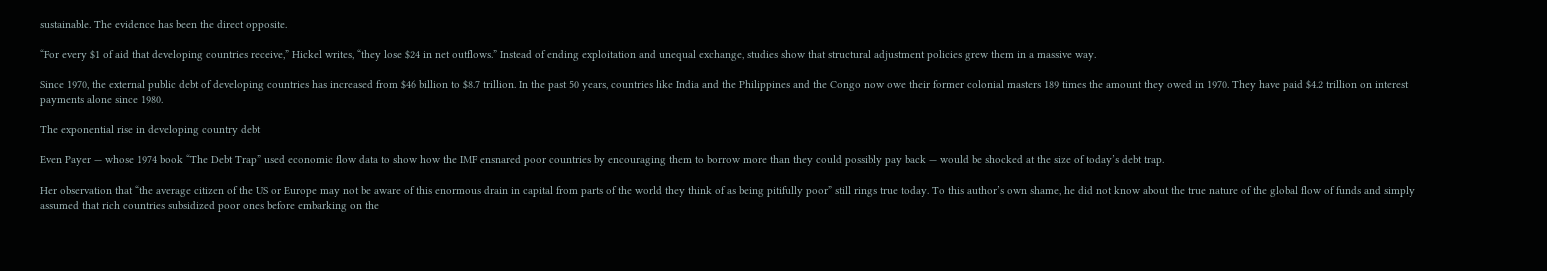sustainable. The evidence has been the direct opposite.

“For every $1 of aid that developing countries receive,” Hickel writes, “they lose $24 in net outflows.” Instead of ending exploitation and unequal exchange, studies show that structural adjustment policies grew them in a massive way.

Since 1970, the external public debt of developing countries has increased from $46 billion to $8.7 trillion. In the past 50 years, countries like India and the Philippines and the Congo now owe their former colonial masters 189 times the amount they owed in 1970. They have paid $4.2 trillion on interest payments alone since 1980.

The exponential rise in developing country debt

Even Payer — whose 1974 book “The Debt Trap” used economic flow data to show how the IMF ensnared poor countries by encouraging them to borrow more than they could possibly pay back — would be shocked at the size of today’s debt trap.

Her observation that “the average citizen of the US or Europe may not be aware of this enormous drain in capital from parts of the world they think of as being pitifully poor” still rings true today. To this author’s own shame, he did not know about the true nature of the global flow of funds and simply assumed that rich countries subsidized poor ones before embarking on the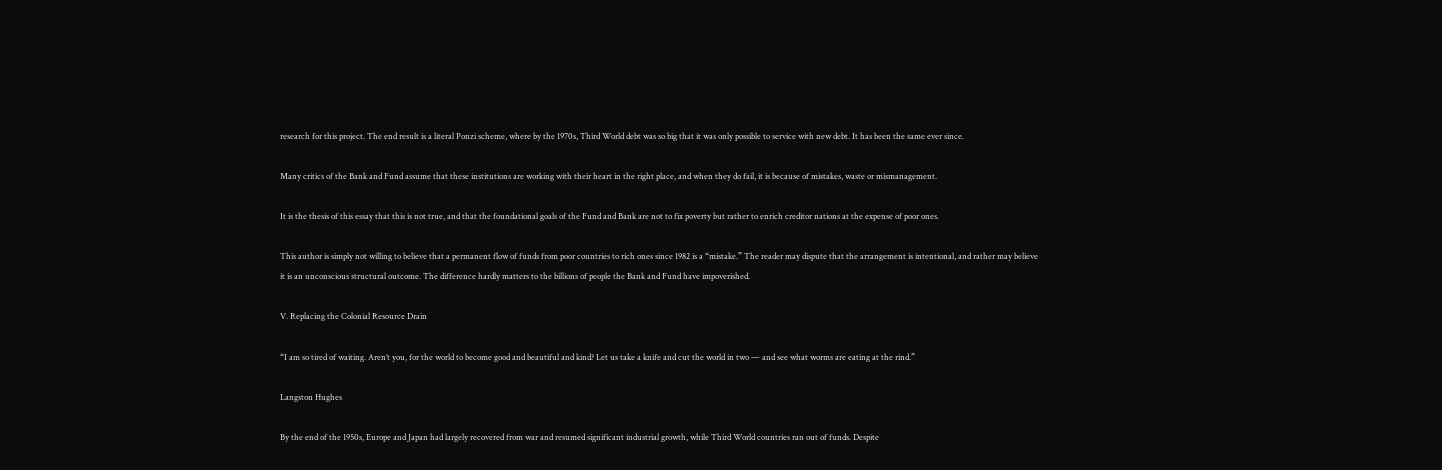research for this project. The end result is a literal Ponzi scheme, where by the 1970s, Third World debt was so big that it was only possible to service with new debt. It has been the same ever since.

Many critics of the Bank and Fund assume that these institutions are working with their heart in the right place, and when they do fail, it is because of mistakes, waste or mismanagement.

It is the thesis of this essay that this is not true, and that the foundational goals of the Fund and Bank are not to fix poverty but rather to enrich creditor nations at the expense of poor ones.

This author is simply not willing to believe that a permanent flow of funds from poor countries to rich ones since 1982 is a “mistake.” The reader may dispute that the arrangement is intentional, and rather may believe it is an unconscious structural outcome. The difference hardly matters to the billions of people the Bank and Fund have impoverished.

V. Replacing the Colonial Resource Drain

“I am so tired of waiting. Aren’t you, for the world to become good and beautiful and kind? Let us take a knife and cut the world in two — and see what worms are eating at the rind.”

Langston Hughes

By the end of the 1950s, Europe and Japan had largely recovered from war and resumed significant industrial growth, while Third World countries ran out of funds. Despite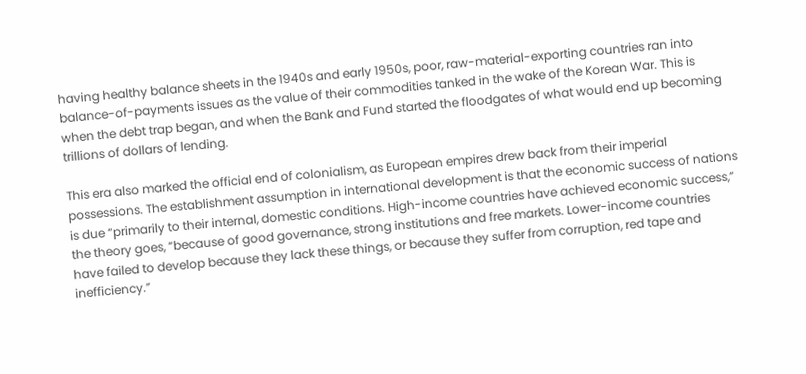having healthy balance sheets in the 1940s and early 1950s, poor, raw-material-exporting countries ran into balance-of-payments issues as the value of their commodities tanked in the wake of the Korean War. This is when the debt trap began, and when the Bank and Fund started the floodgates of what would end up becoming trillions of dollars of lending.

This era also marked the official end of colonialism, as European empires drew back from their imperial possessions. The establishment assumption in international development is that the economic success of nations is due “primarily to their internal, domestic conditions. High-income countries have achieved economic success,” the theory goes, “because of good governance, strong institutions and free markets. Lower-income countries have failed to develop because they lack these things, or because they suffer from corruption, red tape and inefficiency.”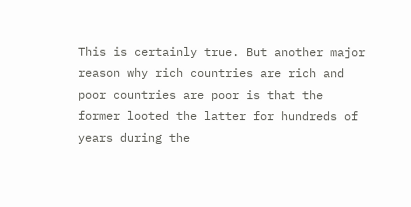This is certainly true. But another major reason why rich countries are rich and poor countries are poor is that the former looted the latter for hundreds of years during the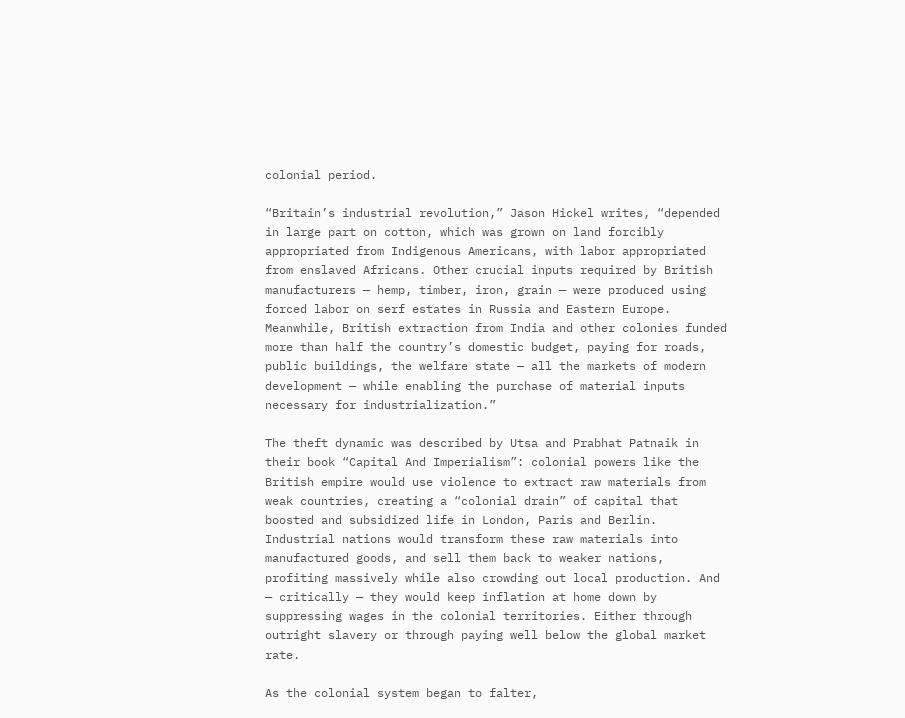colonial period.

“Britain’s industrial revolution,” Jason Hickel writes, “depended in large part on cotton, which was grown on land forcibly appropriated from Indigenous Americans, with labor appropriated from enslaved Africans. Other crucial inputs required by British manufacturers — hemp, timber, iron, grain — were produced using forced labor on serf estates in Russia and Eastern Europe. Meanwhile, British extraction from India and other colonies funded more than half the country’s domestic budget, paying for roads, public buildings, the welfare state — all the markets of modern development — while enabling the purchase of material inputs necessary for industrialization.”

The theft dynamic was described by Utsa and Prabhat Patnaik in their book “Capital And Imperialism”: colonial powers like the British empire would use violence to extract raw materials from weak countries, creating a “colonial drain” of capital that boosted and subsidized life in London, Paris and Berlin. Industrial nations would transform these raw materials into manufactured goods, and sell them back to weaker nations, profiting massively while also crowding out local production. And — critically — they would keep inflation at home down by suppressing wages in the colonial territories. Either through outright slavery or through paying well below the global market rate.

As the colonial system began to falter,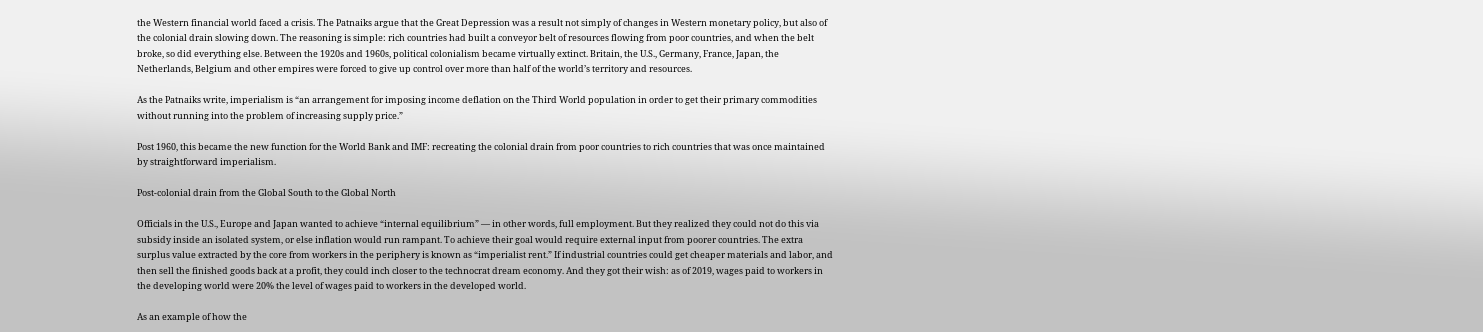the Western financial world faced a crisis. The Patnaiks argue that the Great Depression was a result not simply of changes in Western monetary policy, but also of the colonial drain slowing down. The reasoning is simple: rich countries had built a conveyor belt of resources flowing from poor countries, and when the belt broke, so did everything else. Between the 1920s and 1960s, political colonialism became virtually extinct. Britain, the U.S., Germany, France, Japan, the Netherlands, Belgium and other empires were forced to give up control over more than half of the world’s territory and resources.

As the Patnaiks write, imperialism is “an arrangement for imposing income deflation on the Third World population in order to get their primary commodities without running into the problem of increasing supply price.”

Post 1960, this became the new function for the World Bank and IMF: recreating the colonial drain from poor countries to rich countries that was once maintained by straightforward imperialism.

Post-colonial drain from the Global South to the Global North

Officials in the U.S., Europe and Japan wanted to achieve “internal equilibrium” — in other words, full employment. But they realized they could not do this via subsidy inside an isolated system, or else inflation would run rampant. To achieve their goal would require external input from poorer countries. The extra surplus value extracted by the core from workers in the periphery is known as “imperialist rent.” If industrial countries could get cheaper materials and labor, and then sell the finished goods back at a profit, they could inch closer to the technocrat dream economy. And they got their wish: as of 2019, wages paid to workers in the developing world were 20% the level of wages paid to workers in the developed world.

As an example of how the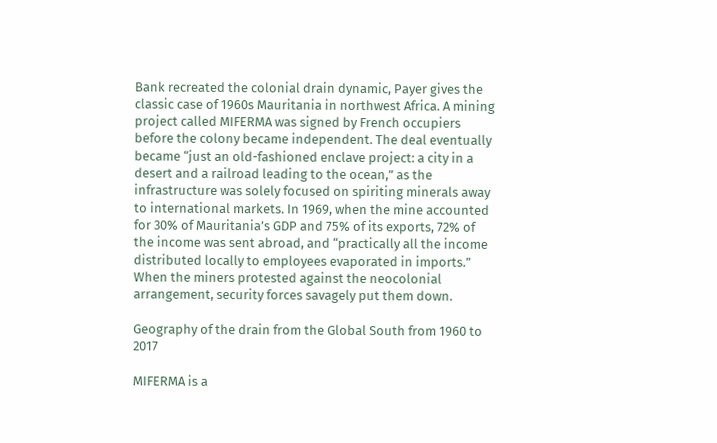Bank recreated the colonial drain dynamic, Payer gives the classic case of 1960s Mauritania in northwest Africa. A mining project called MIFERMA was signed by French occupiers before the colony became independent. The deal eventually became “just an old-fashioned enclave project: a city in a desert and a railroad leading to the ocean,” as the infrastructure was solely focused on spiriting minerals away to international markets. In 1969, when the mine accounted for 30% of Mauritania’s GDP and 75% of its exports, 72% of the income was sent abroad, and “practically all the income distributed locally to employees evaporated in imports.” When the miners protested against the neocolonial arrangement, security forces savagely put them down.

Geography of the drain from the Global South from 1960 to 2017

MIFERMA is a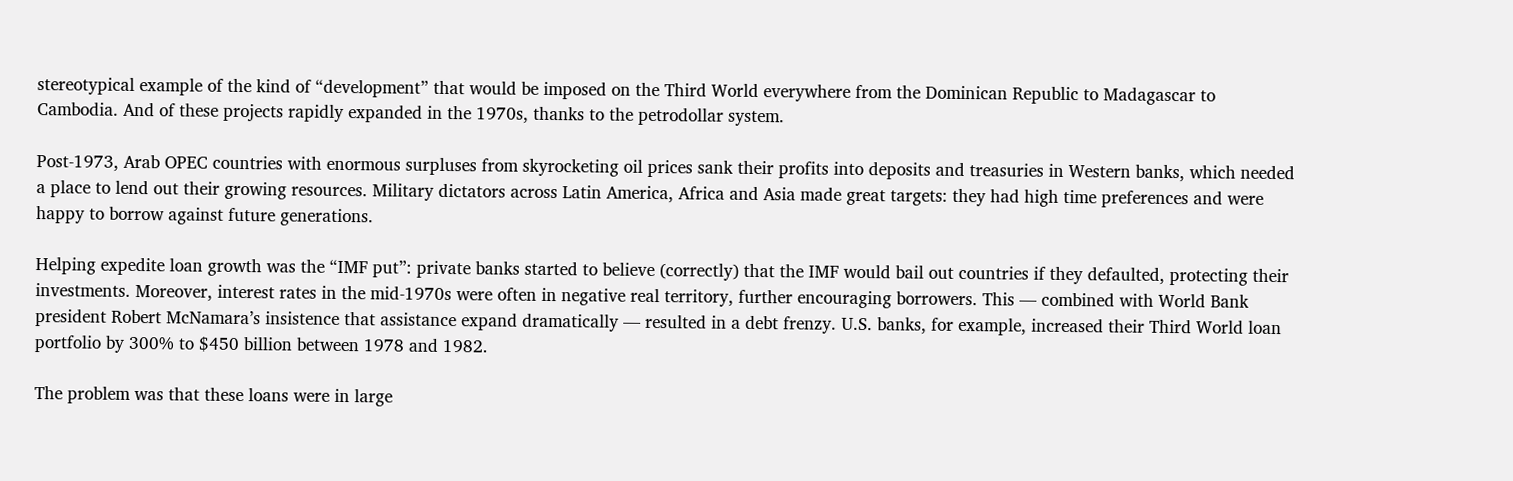stereotypical example of the kind of “development” that would be imposed on the Third World everywhere from the Dominican Republic to Madagascar to Cambodia. And of these projects rapidly expanded in the 1970s, thanks to the petrodollar system.

Post-1973, Arab OPEC countries with enormous surpluses from skyrocketing oil prices sank their profits into deposits and treasuries in Western banks, which needed a place to lend out their growing resources. Military dictators across Latin America, Africa and Asia made great targets: they had high time preferences and were happy to borrow against future generations.

Helping expedite loan growth was the “IMF put”: private banks started to believe (correctly) that the IMF would bail out countries if they defaulted, protecting their investments. Moreover, interest rates in the mid-1970s were often in negative real territory, further encouraging borrowers. This — combined with World Bank president Robert McNamara’s insistence that assistance expand dramatically — resulted in a debt frenzy. U.S. banks, for example, increased their Third World loan portfolio by 300% to $450 billion between 1978 and 1982.

The problem was that these loans were in large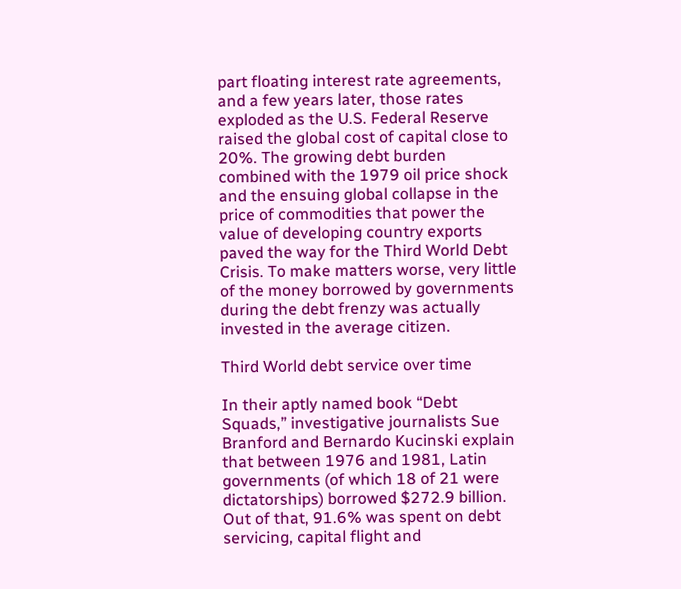part floating interest rate agreements, and a few years later, those rates exploded as the U.S. Federal Reserve raised the global cost of capital close to 20%. The growing debt burden combined with the 1979 oil price shock and the ensuing global collapse in the price of commodities that power the value of developing country exports paved the way for the Third World Debt Crisis. To make matters worse, very little of the money borrowed by governments during the debt frenzy was actually invested in the average citizen.

Third World debt service over time

In their aptly named book “Debt Squads,” investigative journalists Sue Branford and Bernardo Kucinski explain that between 1976 and 1981, Latin governments (of which 18 of 21 were dictatorships) borrowed $272.9 billion. Out of that, 91.6% was spent on debt servicing, capital flight and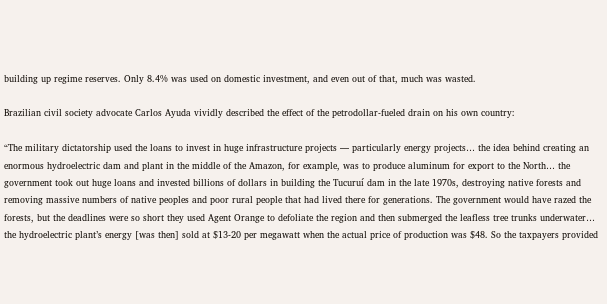building up regime reserves. Only 8.4% was used on domestic investment, and even out of that, much was wasted.

Brazilian civil society advocate Carlos Ayuda vividly described the effect of the petrodollar-fueled drain on his own country:

“The military dictatorship used the loans to invest in huge infrastructure projects — particularly energy projects… the idea behind creating an enormous hydroelectric dam and plant in the middle of the Amazon, for example, was to produce aluminum for export to the North… the government took out huge loans and invested billions of dollars in building the Tucuruí dam in the late 1970s, destroying native forests and removing massive numbers of native peoples and poor rural people that had lived there for generations. The government would have razed the forests, but the deadlines were so short they used Agent Orange to defoliate the region and then submerged the leafless tree trunks underwater… the hydroelectric plant’s energy [was then] sold at $13-20 per megawatt when the actual price of production was $48. So the taxpayers provided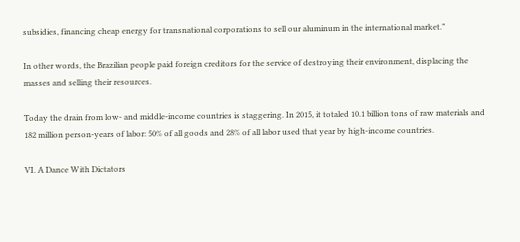subsidies, financing cheap energy for transnational corporations to sell our aluminum in the international market.”

In other words, the Brazilian people paid foreign creditors for the service of destroying their environment, displacing the masses and selling their resources.

Today the drain from low- and middle-income countries is staggering. In 2015, it totaled 10.1 billion tons of raw materials and 182 million person-years of labor: 50% of all goods and 28% of all labor used that year by high-income countries.

VI. A Dance With Dictators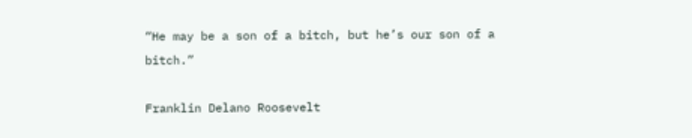“He may be a son of a bitch, but he’s our son of a bitch.”

Franklin Delano Roosevelt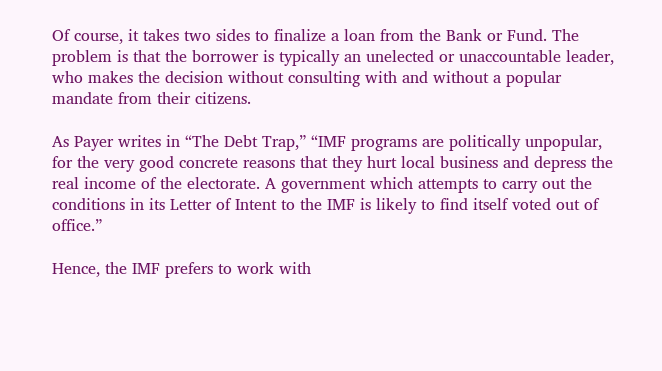Of course, it takes two sides to finalize a loan from the Bank or Fund. The problem is that the borrower is typically an unelected or unaccountable leader, who makes the decision without consulting with and without a popular mandate from their citizens.

As Payer writes in “The Debt Trap,” “IMF programs are politically unpopular, for the very good concrete reasons that they hurt local business and depress the real income of the electorate. A government which attempts to carry out the conditions in its Letter of Intent to the IMF is likely to find itself voted out of office.”

Hence, the IMF prefers to work with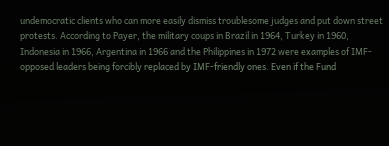undemocratic clients who can more easily dismiss troublesome judges and put down street protests. According to Payer, the military coups in Brazil in 1964, Turkey in 1960, Indonesia in 1966, Argentina in 1966 and the Philippines in 1972 were examples of IMF-opposed leaders being forcibly replaced by IMF-friendly ones. Even if the Fund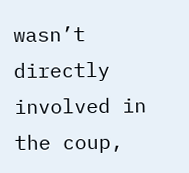wasn’t directly involved in the coup,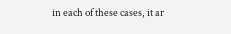in each of these cases, it ar